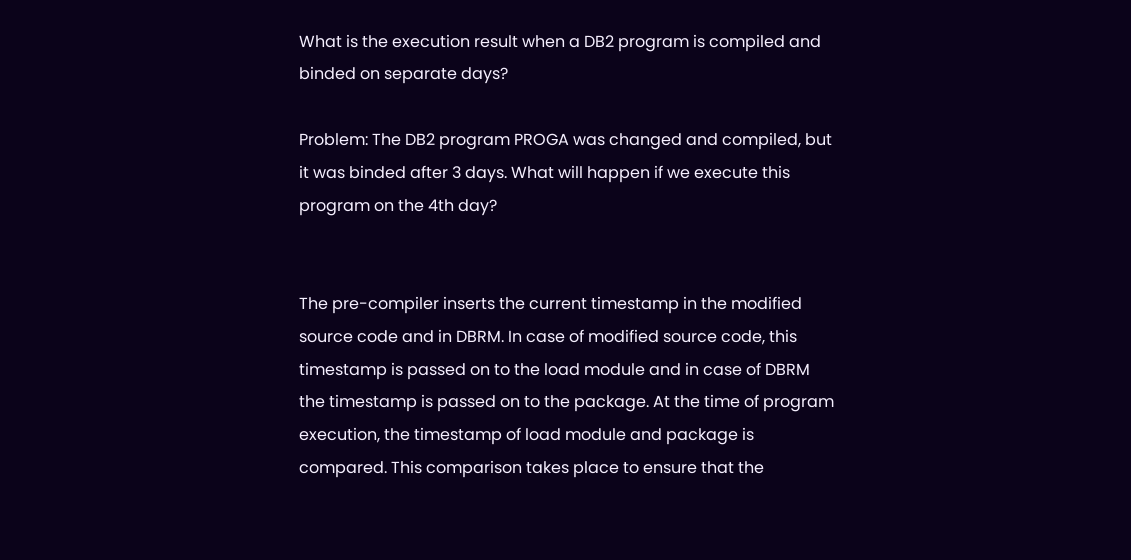What is the execution result when a DB2 program is compiled and binded on separate days?

Problem: The DB2 program PROGA was changed and compiled, but it was binded after 3 days. What will happen if we execute this program on the 4th day?


The pre-compiler inserts the current timestamp in the modified source code and in DBRM. In case of modified source code, this timestamp is passed on to the load module and in case of DBRM the timestamp is passed on to the package. At the time of program execution, the timestamp of load module and package is compared. This comparison takes place to ensure that the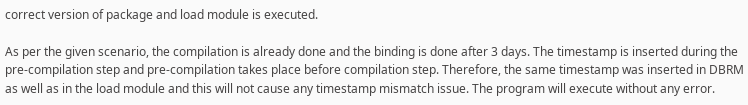correct version of package and load module is executed.

As per the given scenario, the compilation is already done and the binding is done after 3 days. The timestamp is inserted during the pre-compilation step and pre-compilation takes place before compilation step. Therefore, the same timestamp was inserted in DBRM as well as in the load module and this will not cause any timestamp mismatch issue. The program will execute without any error.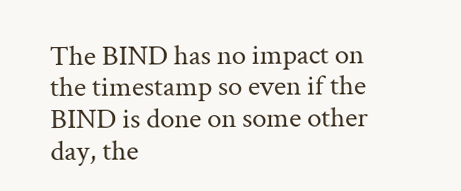The BIND has no impact on the timestamp so even if the BIND is done on some other day, the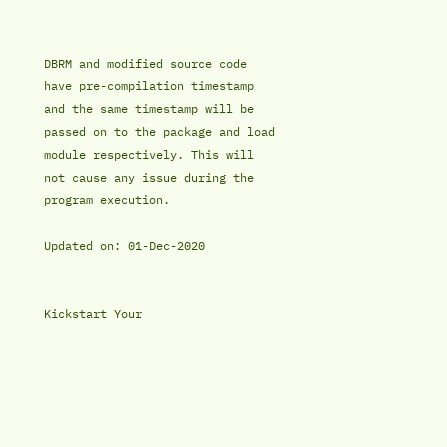DBRM and modified source code have pre-compilation timestamp and the same timestamp will be passed on to the package and load module respectively. This will not cause any issue during the program execution.

Updated on: 01-Dec-2020


Kickstart Your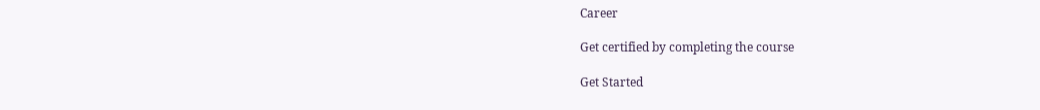Career

Get certified by completing the course

Get Started